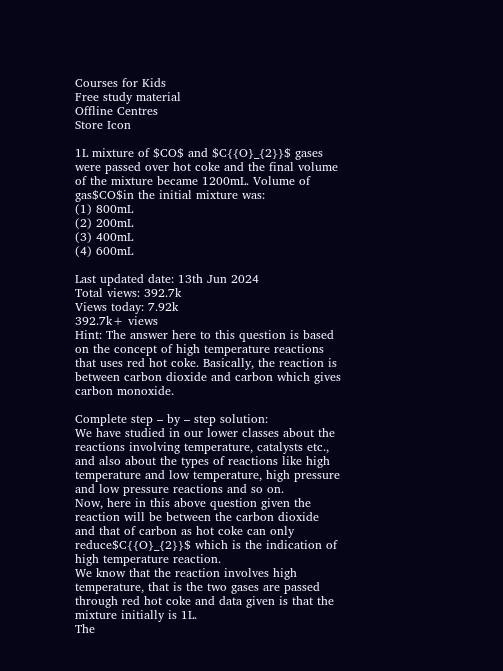Courses for Kids
Free study material
Offline Centres
Store Icon

1L mixture of $CO$ and $C{{O}_{2}}$ gases were passed over hot coke and the final volume of the mixture became 1200mL. Volume of gas$CO$in the initial mixture was:
(1) 800mL
(2) 200mL
(3) 400mL
(4) 600mL

Last updated date: 13th Jun 2024
Total views: 392.7k
Views today: 7.92k
392.7k+ views
Hint: The answer here to this question is based on the concept of high temperature reactions that uses red hot coke. Basically, the reaction is between carbon dioxide and carbon which gives carbon monoxide.

Complete step – by – step solution:
We have studied in our lower classes about the reactions involving temperature, catalysts etc., and also about the types of reactions like high temperature and low temperature, high pressure and low pressure reactions and so on.
Now, here in this above question given the reaction will be between the carbon dioxide and that of carbon as hot coke can only reduce$C{{O}_{2}}$ which is the indication of high temperature reaction.
We know that the reaction involves high temperature, that is the two gases are passed through red hot coke and data given is that the mixture initially is 1L.
The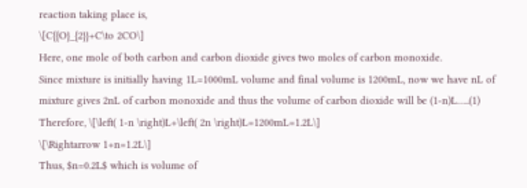reaction taking place is,
\[C{{O}_{2}}+C\to 2CO\]
Here, one mole of both carbon and carbon dioxide gives two moles of carbon monoxide.
Since mixture is initially having 1L=1000mL volume and final volume is 1200mL, now we have nL of mixture gives 2nL of carbon monoxide and thus the volume of carbon dioxide will be (1-n)L…..(1)
Therefore, \[\left( 1-n \right)L+\left( 2n \right)L=1200mL=1.2L\]
\[\Rightarrow 1+n=1.2L\]
Thus, $n=0.2L$ which is volume of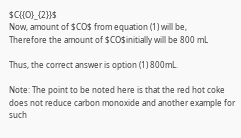$C{{O}_{2}}$
Now, amount of $CO$ from equation (1) will be,
Therefore the amount of $CO$initially will be 800 mL

Thus, the correct answer is option (1) 800mL.

Note: The point to be noted here is that the red hot coke does not reduce carbon monoxide and another example for such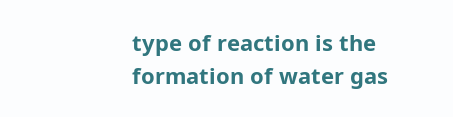type of reaction is the formation of water gas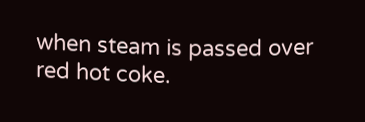when steam is passed over red hot coke.